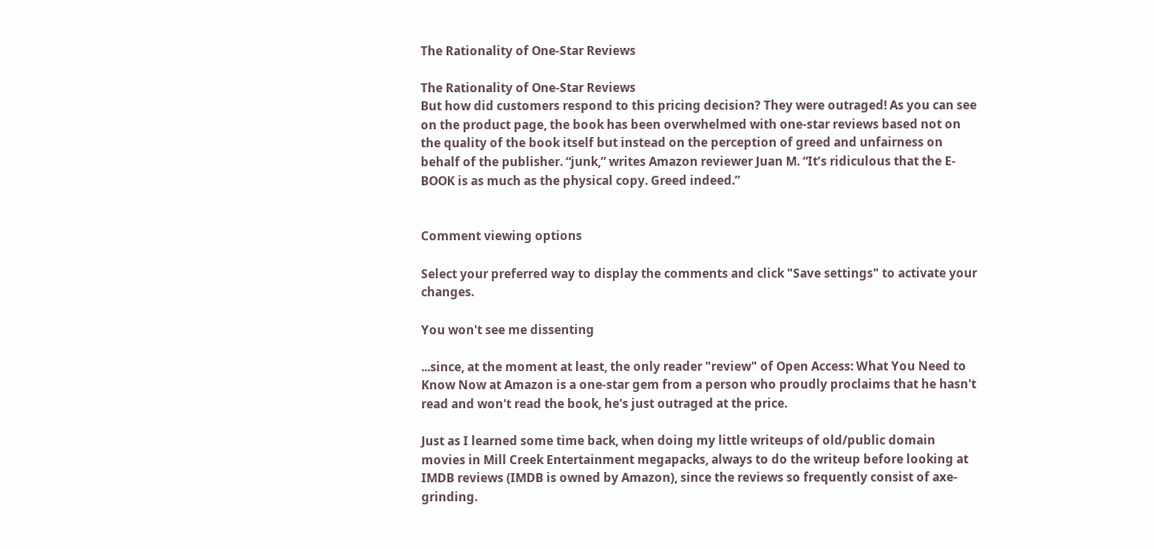The Rationality of One-Star Reviews

The Rationality of One-Star Reviews
But how did customers respond to this pricing decision? They were outraged! As you can see on the product page, the book has been overwhelmed with one-star reviews based not on the quality of the book itself but instead on the perception of greed and unfairness on behalf of the publisher. “junk,” writes Amazon reviewer Juan M. “It’s ridiculous that the E-BOOK is as much as the physical copy. Greed indeed.”


Comment viewing options

Select your preferred way to display the comments and click "Save settings" to activate your changes.

You won't see me dissenting

...since, at the moment at least, the only reader "review" of Open Access: What You Need to Know Now at Amazon is a one-star gem from a person who proudly proclaims that he hasn't read and won't read the book, he's just outraged at the price.

Just as I learned some time back, when doing my little writeups of old/public domain movies in Mill Creek Entertainment megapacks, always to do the writeup before looking at IMDB reviews (IMDB is owned by Amazon), since the reviews so frequently consist of axe-grinding.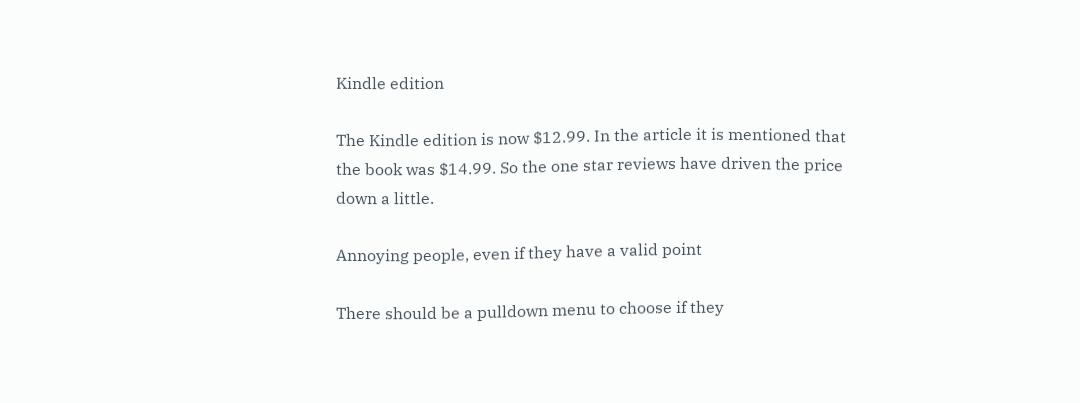Kindle edition

The Kindle edition is now $12.99. In the article it is mentioned that the book was $14.99. So the one star reviews have driven the price down a little.

Annoying people, even if they have a valid point

There should be a pulldown menu to choose if they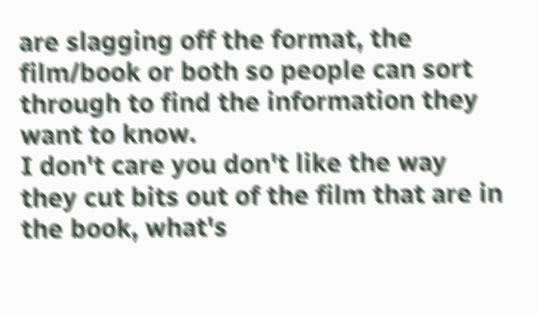are slagging off the format, the film/book or both so people can sort through to find the information they want to know.
I don't care you don't like the way they cut bits out of the film that are in the book, what's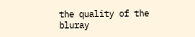the quality of the bluray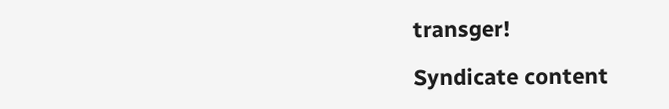transger!

Syndicate content